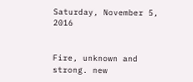Saturday, November 5, 2016


Fire, unknown and strong. new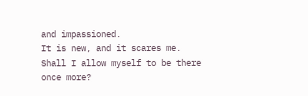and impassioned.
It is new, and it scares me.
Shall I allow myself to be there once more?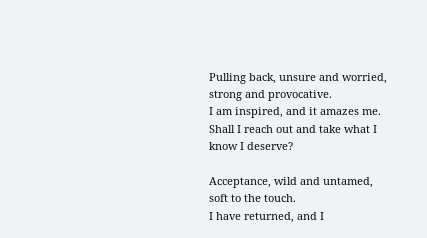Pulling back, unsure and worried, strong and provocative.
I am inspired, and it amazes me.
Shall I reach out and take what I know I deserve?

Acceptance, wild and untamed,  soft to the touch.
I have returned, and I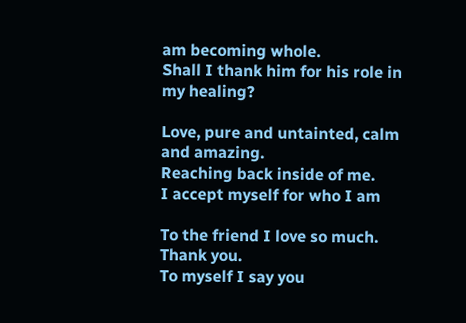am becoming whole.
Shall I thank him for his role in my healing?

Love, pure and untainted, calm and amazing.
Reaching back inside of me.
I accept myself for who I am

To the friend I love so much.
Thank you.
To myself I say you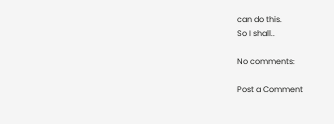can do this.
So I shall..

No comments:

Post a Comment